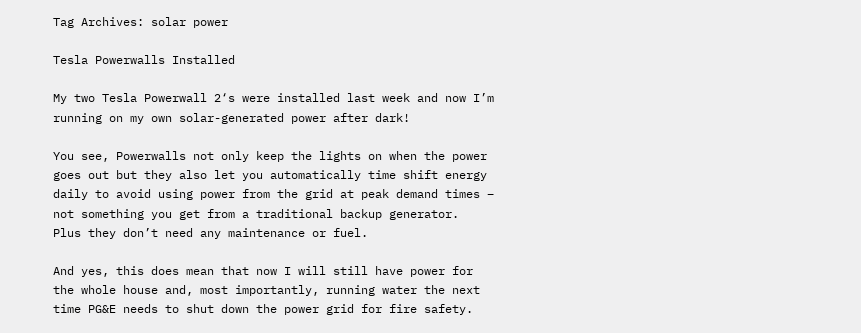Tag Archives: solar power

Tesla Powerwalls Installed

My two Tesla Powerwall 2‘s were installed last week and now I’m running on my own solar-generated power after dark!

You see, Powerwalls not only keep the lights on when the power goes out but they also let you automatically time shift energy daily to avoid using power from the grid at peak demand times – not something you get from a traditional backup generator.  Plus they don’t need any maintenance or fuel.

And yes, this does mean that now I will still have power for the whole house and, most importantly, running water the next time PG&E needs to shut down the power grid for fire safety.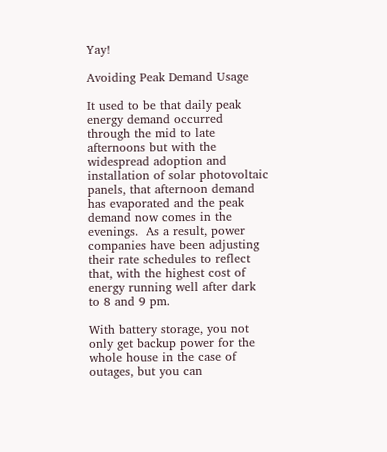Yay!

Avoiding Peak Demand Usage

It used to be that daily peak energy demand occurred through the mid to late afternoons but with the widespread adoption and installation of solar photovoltaic panels, that afternoon demand has evaporated and the peak demand now comes in the evenings.  As a result, power companies have been adjusting their rate schedules to reflect that, with the highest cost of energy running well after dark to 8 and 9 pm.

With battery storage, you not only get backup power for the whole house in the case of outages, but you can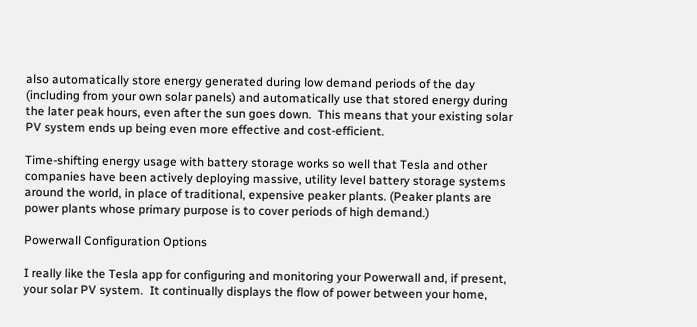also automatically store energy generated during low demand periods of the day (including from your own solar panels) and automatically use that stored energy during the later peak hours, even after the sun goes down.  This means that your existing solar PV system ends up being even more effective and cost-efficient.

Time-shifting energy usage with battery storage works so well that Tesla and other companies have been actively deploying massive, utility level battery storage systems around the world, in place of traditional, expensive peaker plants. (Peaker plants are power plants whose primary purpose is to cover periods of high demand.)

Powerwall Configuration Options

I really like the Tesla app for configuring and monitoring your Powerwall and, if present, your solar PV system.  It continually displays the flow of power between your home,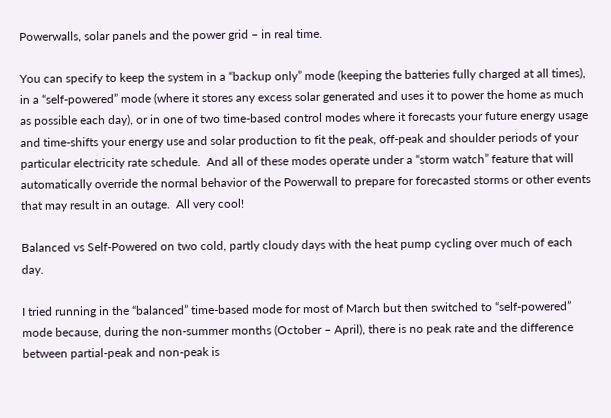Powerwalls, solar panels and the power grid – in real time.

You can specify to keep the system in a “backup only” mode (keeping the batteries fully charged at all times), in a “self-powered” mode (where it stores any excess solar generated and uses it to power the home as much as possible each day), or in one of two time-based control modes where it forecasts your future energy usage and time-shifts your energy use and solar production to fit the peak, off-peak and shoulder periods of your particular electricity rate schedule.  And all of these modes operate under a “storm watch” feature that will automatically override the normal behavior of the Powerwall to prepare for forecasted storms or other events that may result in an outage.  All very cool!

Balanced vs Self-Powered on two cold, partly cloudy days with the heat pump cycling over much of each day.

I tried running in the “balanced” time-based mode for most of March but then switched to “self-powered” mode because, during the non-summer months (October – April), there is no peak rate and the difference between partial-peak and non-peak is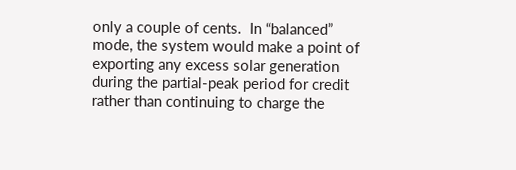only a couple of cents.  In “balanced” mode, the system would make a point of exporting any excess solar generation during the partial-peak period for credit rather than continuing to charge the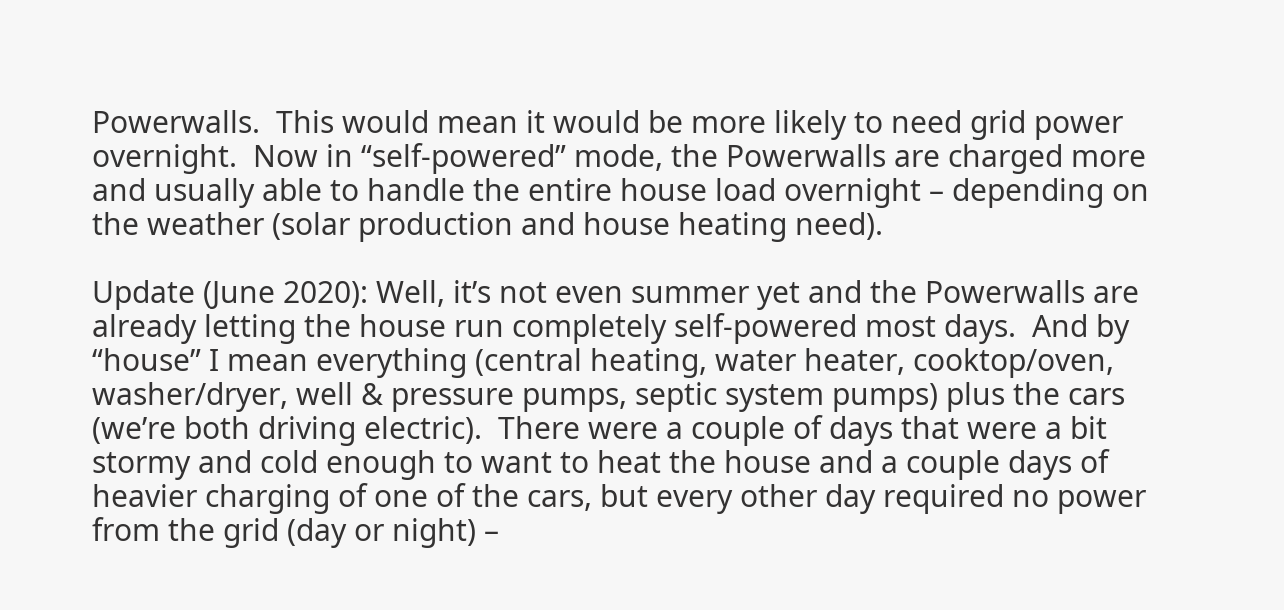Powerwalls.  This would mean it would be more likely to need grid power overnight.  Now in “self-powered” mode, the Powerwalls are charged more and usually able to handle the entire house load overnight – depending on the weather (solar production and house heating need).

Update (June 2020): Well, it’s not even summer yet and the Powerwalls are already letting the house run completely self-powered most days.  And by “house” I mean everything (central heating, water heater, cooktop/oven, washer/dryer, well & pressure pumps, septic system pumps) plus the cars (we’re both driving electric).  There were a couple of days that were a bit stormy and cold enough to want to heat the house and a couple days of heavier charging of one of the cars, but every other day required no power from the grid (day or night) –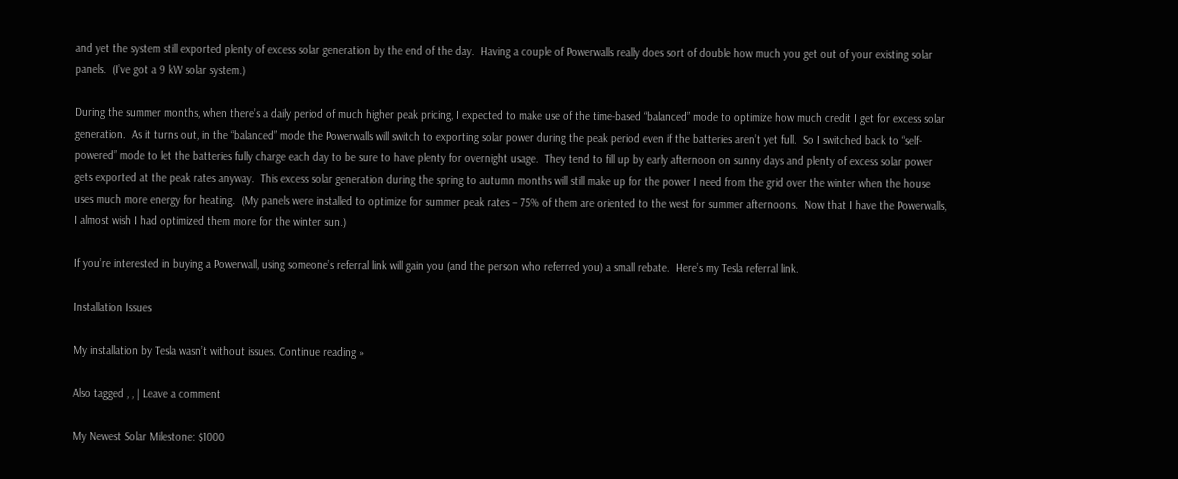and yet the system still exported plenty of excess solar generation by the end of the day.  Having a couple of Powerwalls really does sort of double how much you get out of your existing solar panels.  (I’ve got a 9 kW solar system.)

During the summer months, when there’s a daily period of much higher peak pricing, I expected to make use of the time-based “balanced” mode to optimize how much credit I get for excess solar generation.  As it turns out, in the “balanced” mode the Powerwalls will switch to exporting solar power during the peak period even if the batteries aren’t yet full.  So I switched back to “self-powered” mode to let the batteries fully charge each day to be sure to have plenty for overnight usage.  They tend to fill up by early afternoon on sunny days and plenty of excess solar power gets exported at the peak rates anyway.  This excess solar generation during the spring to autumn months will still make up for the power I need from the grid over the winter when the house uses much more energy for heating.  (My panels were installed to optimize for summer peak rates – 75% of them are oriented to the west for summer afternoons.  Now that I have the Powerwalls, I almost wish I had optimized them more for the winter sun.)

If you’re interested in buying a Powerwall, using someone’s referral link will gain you (and the person who referred you) a small rebate.  Here’s my Tesla referral link.

Installation Issues

My installation by Tesla wasn’t without issues. Continue reading »

Also tagged , , | Leave a comment

My Newest Solar Milestone: $1000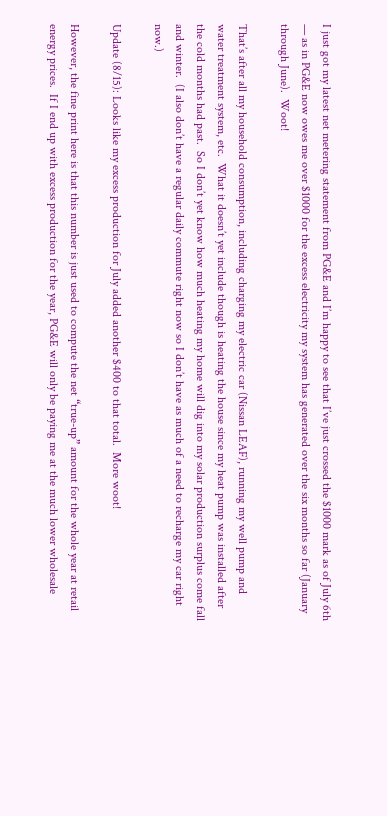I just got my latest net metering statement from PG&E and I’m happy to see that I’ve just crossed the $1000 mark as of July 6th — as in PG&E now owes me over $1000 for the excess electricity my system has generated over the six months so far (January through June).  Woot!

That’s after all my household consumption, including charging my electric car (Nissan LEAF), running my well pump and water treatment system, etc.  What it doesn’t yet include though is heating the house since my heat pump was installed after the cold months had past.  So I don’t yet know how much heating my home will dig into my solar production surplus come fall and winter.  (I also don’t have a regular daily commute right now so I don’t have as much of a need to recharge my car right now.)

Update (8/15): Looks like my excess production for July added another $400 to that total.  More woot!

However, the fine print here is that this number is just used to compute the net “true-up” amount for the whole year at retail energy prices.  If I end up with excess production for the year, PG&E will only be paying me at the much lower wholesale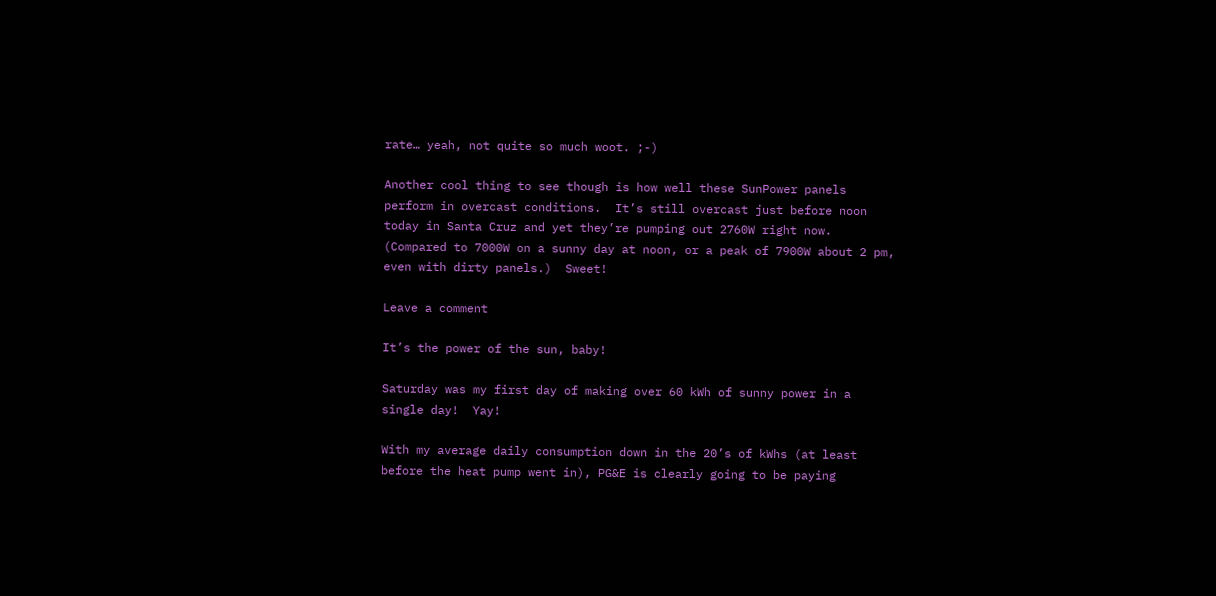rate… yeah, not quite so much woot. ;-)

Another cool thing to see though is how well these SunPower panels perform in overcast conditions.  It’s still overcast just before noon today in Santa Cruz and yet they’re pumping out 2760W right now.  (Compared to 7000W on a sunny day at noon, or a peak of 7900W about 2 pm, even with dirty panels.)  Sweet!

Leave a comment

It’s the power of the sun, baby!

Saturday was my first day of making over 60 kWh of sunny power in a single day!  Yay!

With my average daily consumption down in the 20’s of kWhs (at least before the heat pump went in), PG&E is clearly going to be paying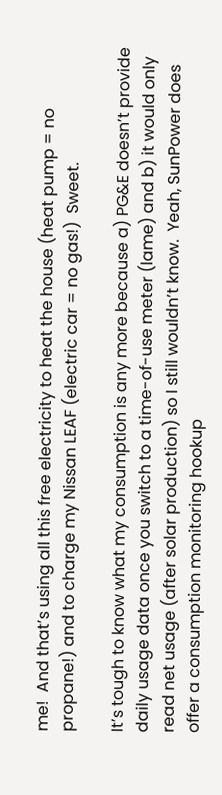me!  And that’s using all this free electricity to heat the house (heat pump = no propane!) and to charge my Nissan LEAF (electric car = no gas!)  Sweet.

It’s tough to know what my consumption is any more because a) PG&E doesn’t provide daily usage data once you switch to a time-of-use meter (lame) and b) it would only read net usage (after solar production) so I still wouldn’t know.  Yeah, SunPower does offer a consumption monitoring hookup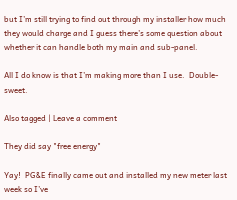but I’m still trying to find out through my installer how much they would charge and I guess there’s some question about whether it can handle both my main and sub-panel.

All I do know is that I’m making more than I use.  Double-sweet.

Also tagged | Leave a comment

They did say "free energy"

Yay!  PG&E finally came out and installed my new meter last week so I’ve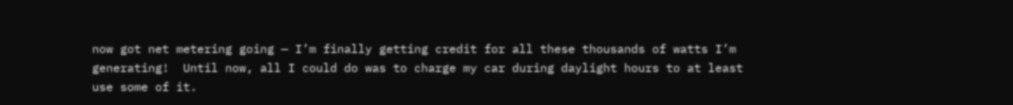now got net metering going — I’m finally getting credit for all these thousands of watts I’m generating!  Until now, all I could do was to charge my car during daylight hours to at least use some of it.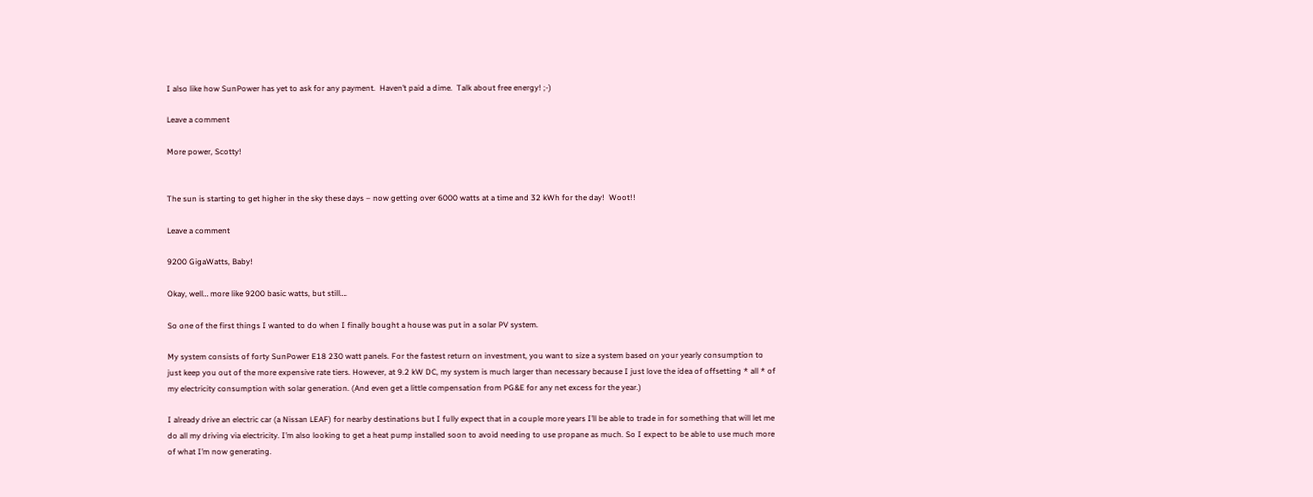I also like how SunPower has yet to ask for any payment.  Haven’t paid a dime.  Talk about free energy! ;-)

Leave a comment

More power, Scotty!


The sun is starting to get higher in the sky these days – now getting over 6000 watts at a time and 32 kWh for the day!  Woot!!

Leave a comment

9200 GigaWatts, Baby!

Okay, well… more like 9200 basic watts, but still….

So one of the first things I wanted to do when I finally bought a house was put in a solar PV system.

My system consists of forty SunPower E18 230 watt panels. For the fastest return on investment, you want to size a system based on your yearly consumption to just keep you out of the more expensive rate tiers. However, at 9.2 kW DC, my system is much larger than necessary because I just love the idea of offsetting * all * of my electricity consumption with solar generation. (And even get a little compensation from PG&E for any net excess for the year.)

I already drive an electric car (a Nissan LEAF) for nearby destinations but I fully expect that in a couple more years I’ll be able to trade in for something that will let me do all my driving via electricity. I’m also looking to get a heat pump installed soon to avoid needing to use propane as much. So I expect to be able to use much more of what I’m now generating.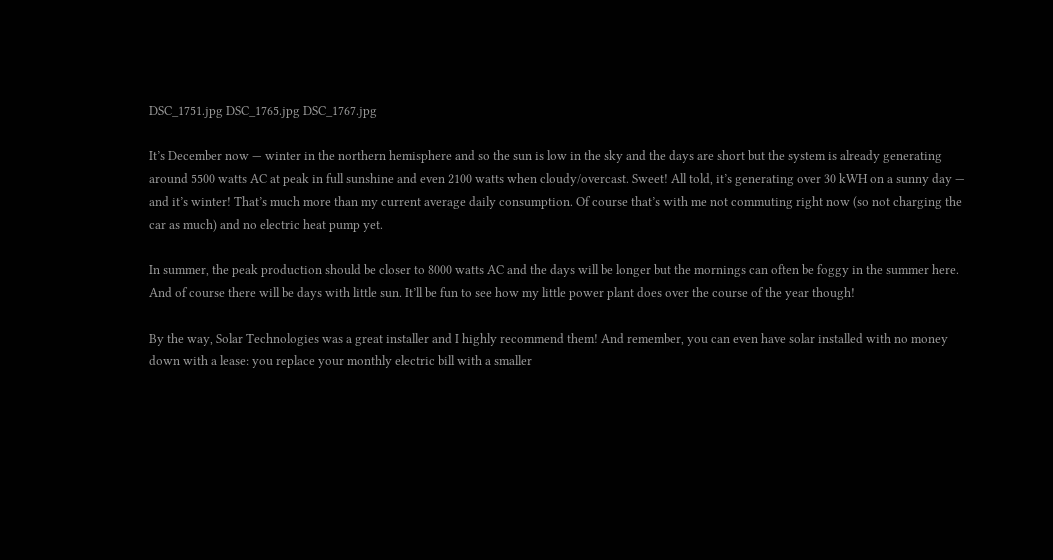DSC_1751.jpg DSC_1765.jpg DSC_1767.jpg

It’s December now — winter in the northern hemisphere and so the sun is low in the sky and the days are short but the system is already generating around 5500 watts AC at peak in full sunshine and even 2100 watts when cloudy/overcast. Sweet! All told, it’s generating over 30 kWH on a sunny day — and it’s winter! That’s much more than my current average daily consumption. Of course that’s with me not commuting right now (so not charging the car as much) and no electric heat pump yet.

In summer, the peak production should be closer to 8000 watts AC and the days will be longer but the mornings can often be foggy in the summer here. And of course there will be days with little sun. It’ll be fun to see how my little power plant does over the course of the year though!

By the way, Solar Technologies was a great installer and I highly recommend them! And remember, you can even have solar installed with no money down with a lease: you replace your monthly electric bill with a smaller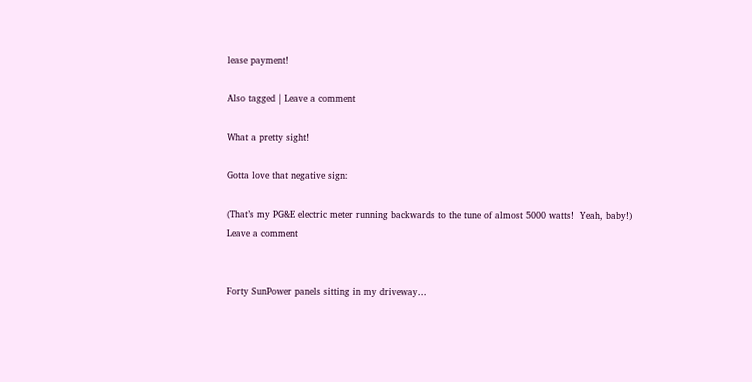lease payment!

Also tagged | Leave a comment

What a pretty sight!

Gotta love that negative sign:

(That’s my PG&E electric meter running backwards to the tune of almost 5000 watts!  Yeah, baby!)
Leave a comment


Forty SunPower panels sitting in my driveway…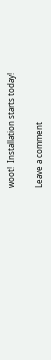woot!  Installation starts today!

Leave a comment